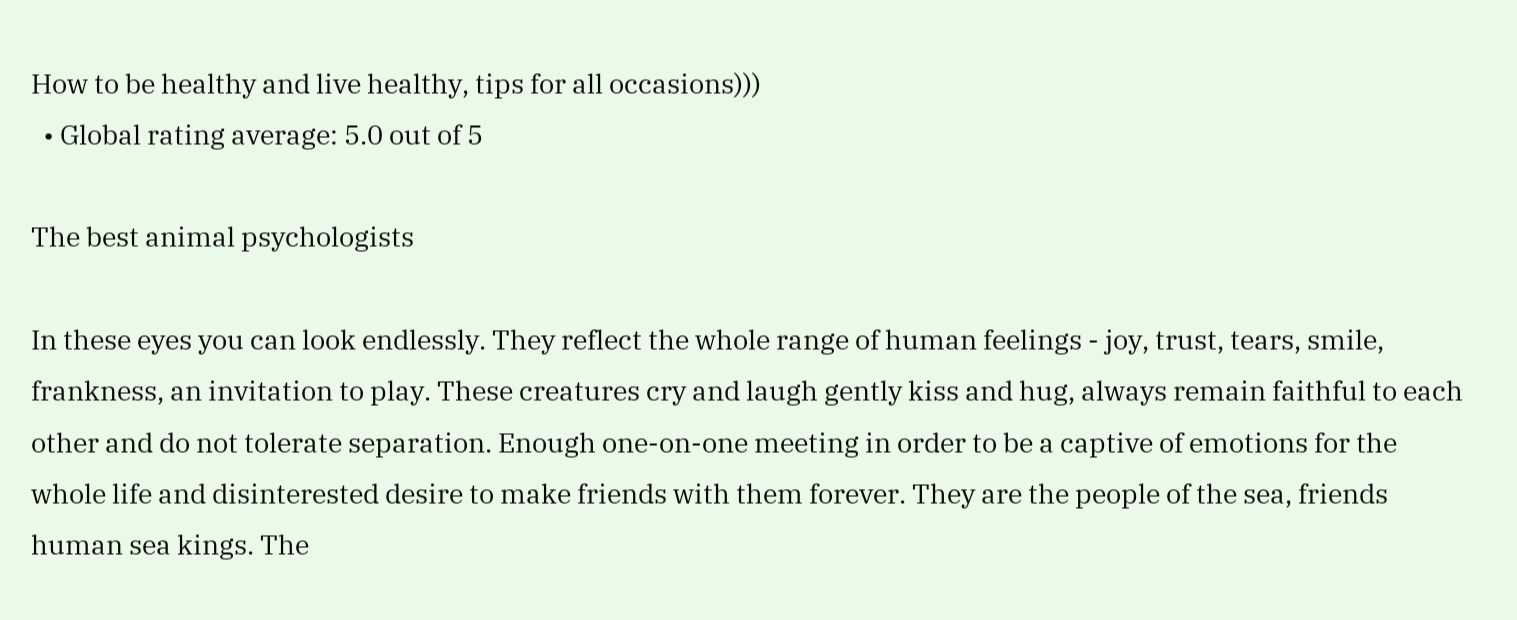How to be healthy and live healthy, tips for all occasions)))
  • Global rating average: 5.0 out of 5

The best animal psychologists

In these eyes you can look endlessly. They reflect the whole range of human feelings - joy, trust, tears, smile, frankness, an invitation to play. These creatures cry and laugh gently kiss and hug, always remain faithful to each other and do not tolerate separation. Enough one-on-one meeting in order to be a captive of emotions for the whole life and disinterested desire to make friends with them forever. They are the people of the sea, friends human sea kings. The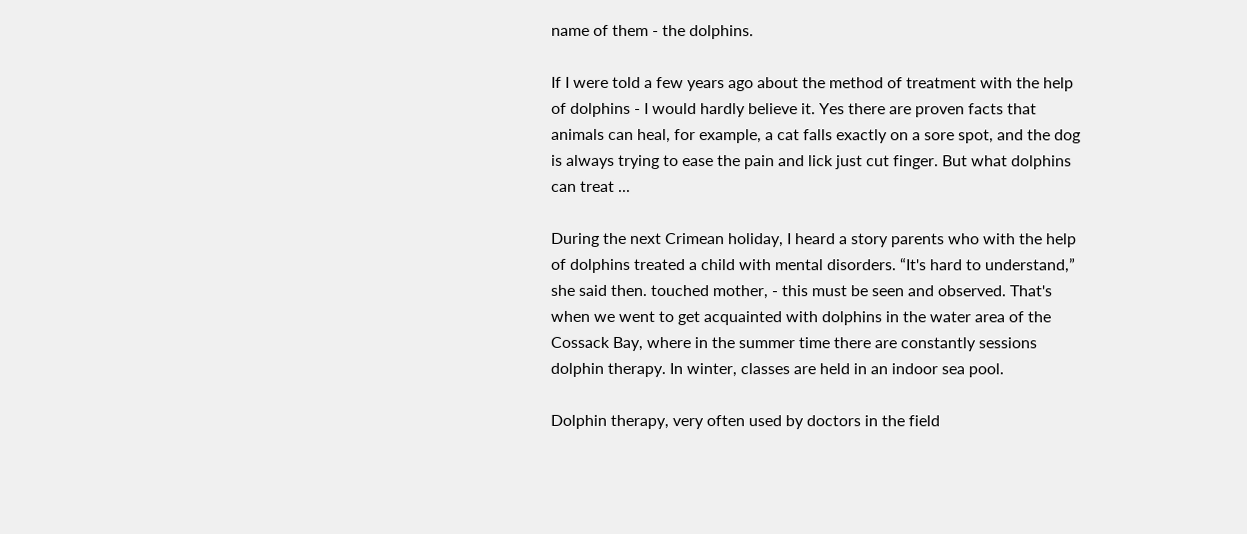name of them - the dolphins.

If I were told a few years ago about the method of treatment with the help of dolphins - I would hardly believe it. Yes there are proven facts that animals can heal, for example, a cat falls exactly on a sore spot, and the dog is always trying to ease the pain and lick just cut finger. But what dolphins can treat ...

During the next Crimean holiday, I heard a story parents who with the help of dolphins treated a child with mental disorders. “It's hard to understand,” she said then. touched mother, - this must be seen and observed. That's when we went to get acquainted with dolphins in the water area of the Cossack Bay, where in the summer time there are constantly sessions dolphin therapy. In winter, classes are held in an indoor sea pool.

Dolphin therapy, very often used by doctors in the field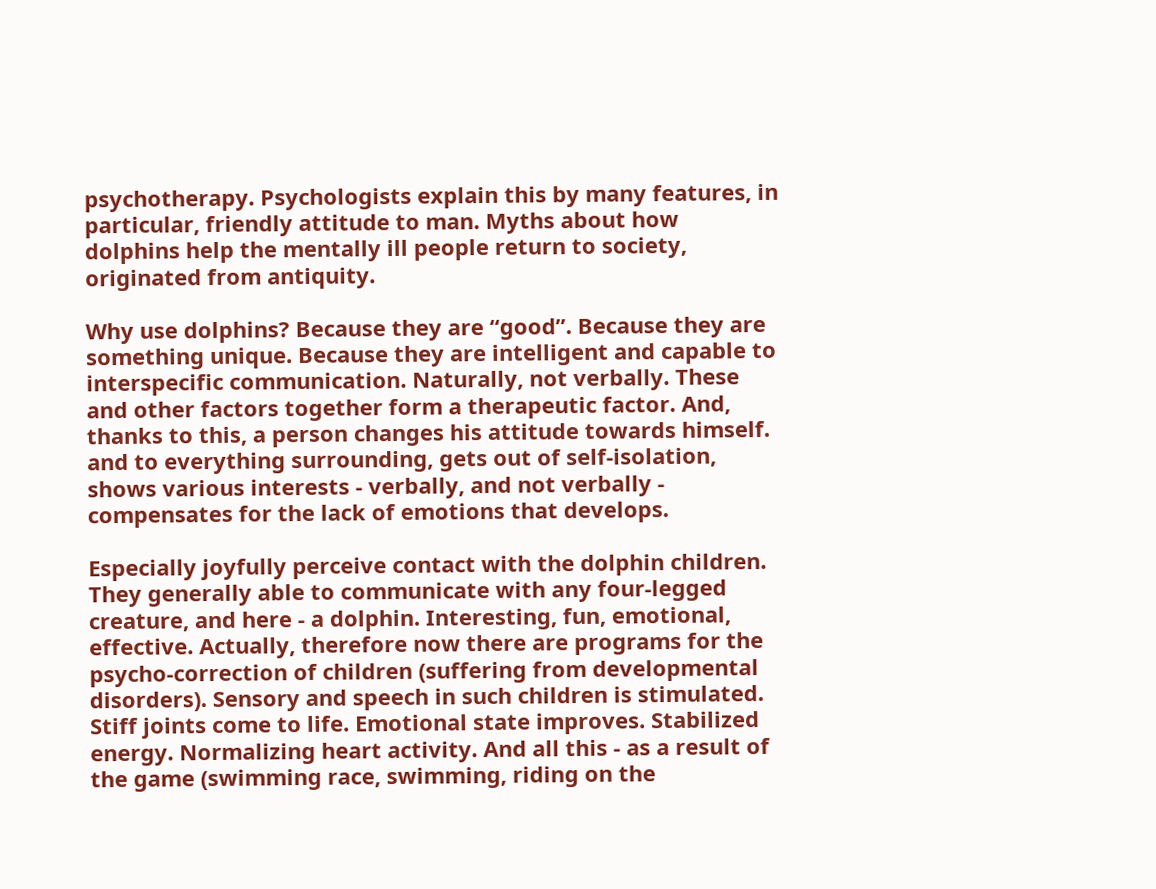psychotherapy. Psychologists explain this by many features, in particular, friendly attitude to man. Myths about how dolphins help the mentally ill people return to society, originated from antiquity.

Why use dolphins? Because they are “good”. Because they are something unique. Because they are intelligent and capable to interspecific communication. Naturally, not verbally. These and other factors together form a therapeutic factor. And, thanks to this, a person changes his attitude towards himself. and to everything surrounding, gets out of self-isolation, shows various interests - verbally, and not verbally - compensates for the lack of emotions that develops.

Especially joyfully perceive contact with the dolphin children. They generally able to communicate with any four-legged creature, and here - a dolphin. Interesting, fun, emotional, effective. Actually, therefore now there are programs for the psycho-correction of children (suffering from developmental disorders). Sensory and speech in such children is stimulated. Stiff joints come to life. Emotional state improves. Stabilized energy. Normalizing heart activity. And all this - as a result of the game (swimming race, swimming, riding on the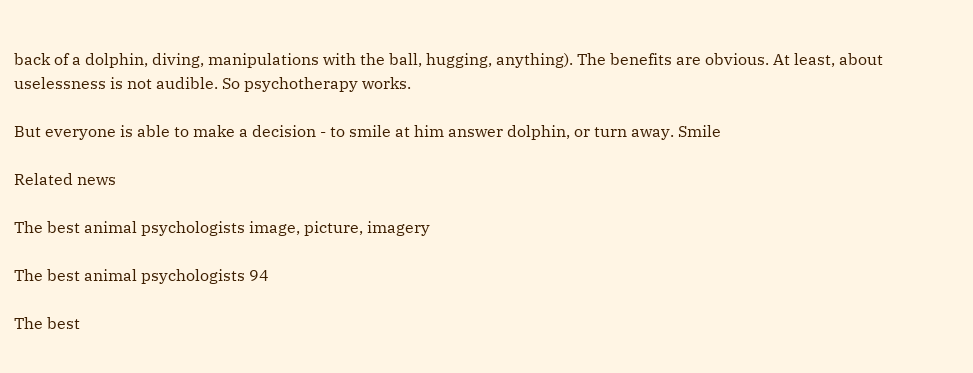back of a dolphin, diving, manipulations with the ball, hugging, anything). The benefits are obvious. At least, about uselessness is not audible. So psychotherapy works.

But everyone is able to make a decision - to smile at him answer dolphin, or turn away. Smile

Related news

The best animal psychologists image, picture, imagery

The best animal psychologists 94

The best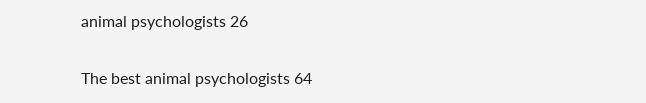animal psychologists 26

The best animal psychologists 64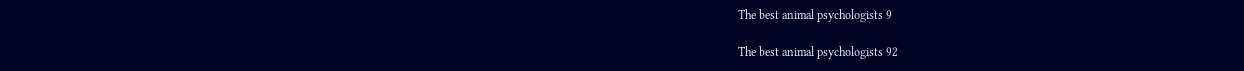The best animal psychologists 9

The best animal psychologists 92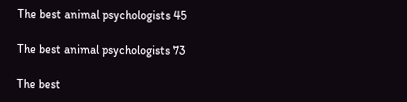The best animal psychologists 45

The best animal psychologists 73

The best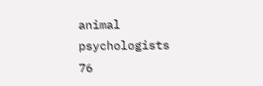animal psychologists 76